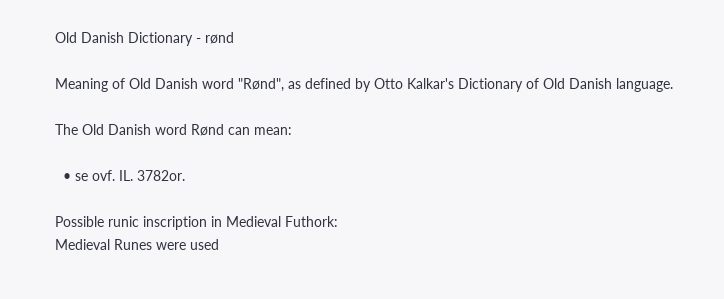Old Danish Dictionary - rønd

Meaning of Old Danish word "Rønd", as defined by Otto Kalkar's Dictionary of Old Danish language.

The Old Danish word Rønd can mean:

  • se ovf. IL. 3782or.

Possible runic inscription in Medieval Futhork:
Medieval Runes were used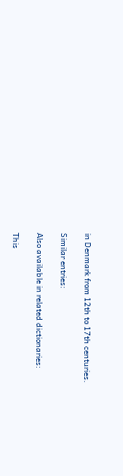in Denmark from 12th to 17th centuries.

Similar entries:

Also available in related dictionaries:

This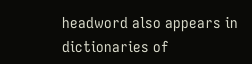headword also appears in dictionaries of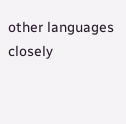other languages closely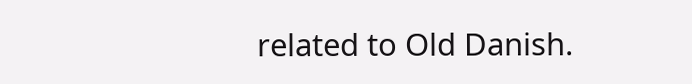related to Old Danish.